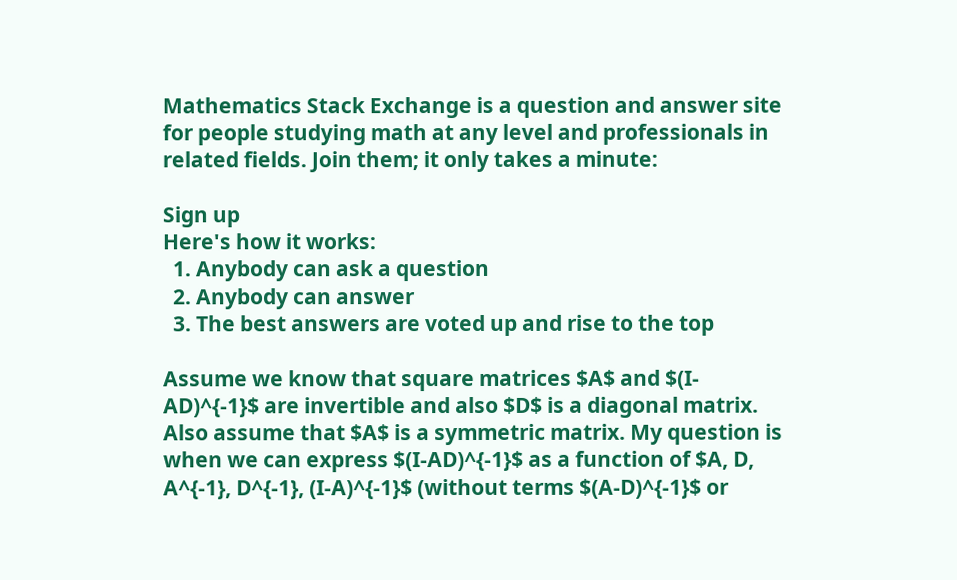Mathematics Stack Exchange is a question and answer site for people studying math at any level and professionals in related fields. Join them; it only takes a minute:

Sign up
Here's how it works:
  1. Anybody can ask a question
  2. Anybody can answer
  3. The best answers are voted up and rise to the top

Assume we know that square matrices $A$ and $(I-AD)^{-1}$ are invertible and also $D$ is a diagonal matrix. Also assume that $A$ is a symmetric matrix. My question is when we can express $(I-AD)^{-1}$ as a function of $A, D, A^{-1}, D^{-1}, (I-A)^{-1}$ (without terms $(A-D)^{-1}$ or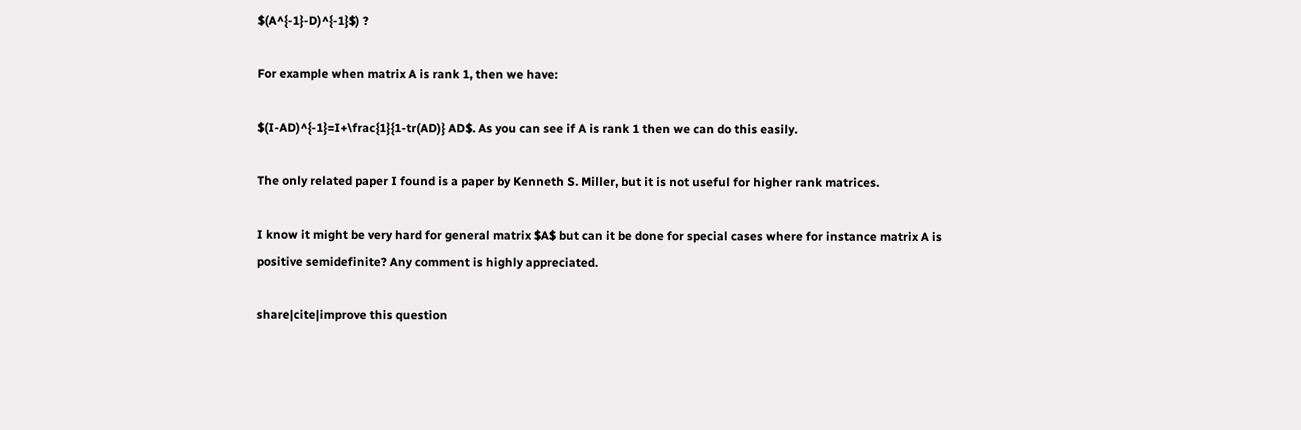$(A^{-1}-D)^{-1}$) ?

For example when matrix A is rank 1, then we have:

$(I-AD)^{-1}=I+\frac{1}{1-tr(AD)} AD$. As you can see if A is rank 1 then we can do this easily.

The only related paper I found is a paper by Kenneth S. Miller, but it is not useful for higher rank matrices.

I know it might be very hard for general matrix $A$ but can it be done for special cases where for instance matrix A is positive semidefinite? Any comment is highly appreciated.

share|cite|improve this question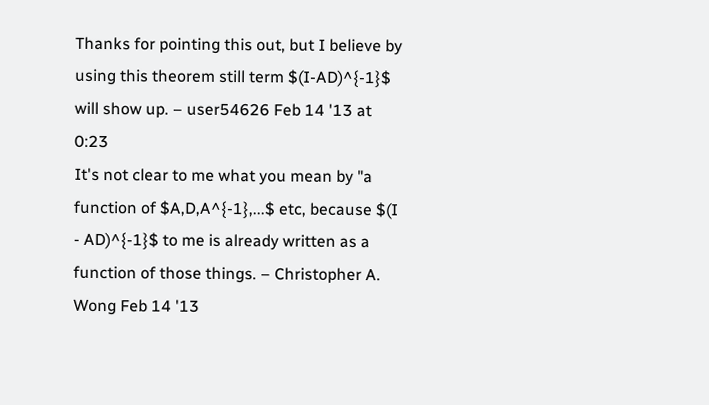Thanks for pointing this out, but I believe by using this theorem still term $(I-AD)^{-1}$ will show up. – user54626 Feb 14 '13 at 0:23
It's not clear to me what you mean by "a function of $A,D,A^{-1},...$ etc, because $(I - AD)^{-1}$ to me is already written as a function of those things. – Christopher A. Wong Feb 14 '13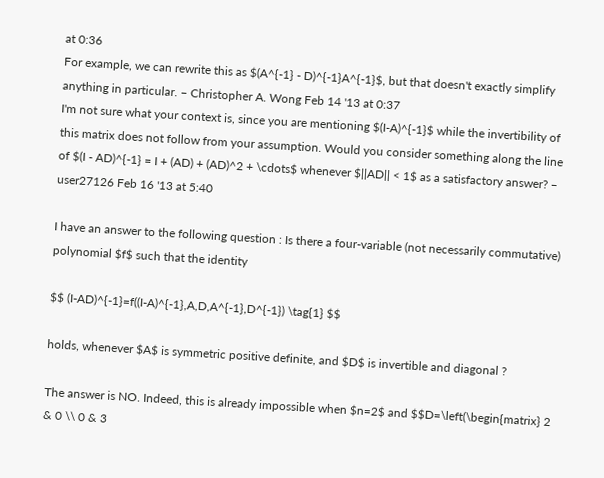at 0:36
For example, we can rewrite this as $(A^{-1} - D)^{-1}A^{-1}$, but that doesn't exactly simplify anything in particular. – Christopher A. Wong Feb 14 '13 at 0:37
I'm not sure what your context is, since you are mentioning $(I-A)^{-1}$ while the invertibility of this matrix does not follow from your assumption. Would you consider something along the line of $(I - AD)^{-1} = I + (AD) + (AD)^2 + \cdots$ whenever $||AD|| < 1$ as a satisfactory answer? – user27126 Feb 16 '13 at 5:40

I have an answer to the following question : Is there a four-variable (not necessarily commutative) polynomial $f$ such that the identity

$$ (I-AD)^{-1}=f((I-A)^{-1},A,D,A^{-1},D^{-1}) \tag{1} $$

holds, whenever $A$ is symmetric positive definite, and $D$ is invertible and diagonal ?

The answer is NO. Indeed, this is already impossible when $n=2$ and $$D=\left(\begin{matrix} 2 & 0 \\ 0 & 3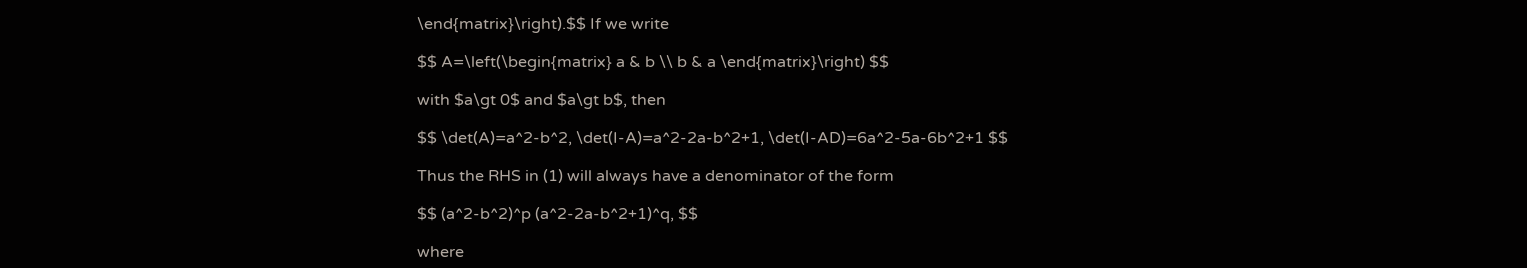\end{matrix}\right).$$ If we write

$$ A=\left(\begin{matrix} a & b \\ b & a \end{matrix}\right) $$

with $a\gt 0$ and $a\gt b$, then

$$ \det(A)=a^2-b^2, \det(I-A)=a^2-2a-b^2+1, \det(I-AD)=6a^2-5a-6b^2+1 $$

Thus the RHS in (1) will always have a denominator of the form

$$ (a^2-b^2)^p (a^2-2a-b^2+1)^q, $$

where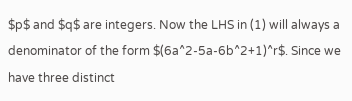$p$ and $q$ are integers. Now the LHS in (1) will always a denominator of the form $(6a^2-5a-6b^2+1)^r$. Since we have three distinct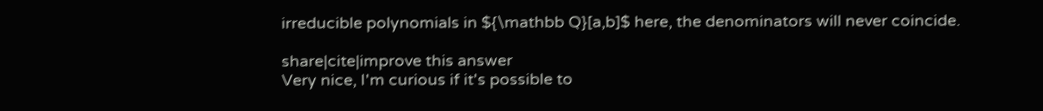irreducible polynomials in ${\mathbb Q}[a,b]$ here, the denominators will never coincide.

share|cite|improve this answer
Very nice, I'm curious if it's possible to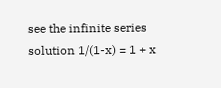see the infinite series solution 1/(1-x) = 1 + x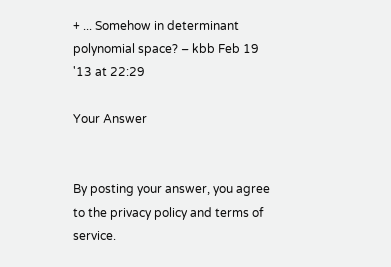+ ... Somehow in determinant polynomial space? – kbb Feb 19 '13 at 22:29

Your Answer


By posting your answer, you agree to the privacy policy and terms of service.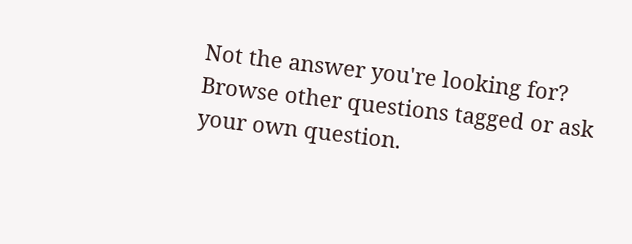Not the answer you're looking for? Browse other questions tagged or ask your own question.